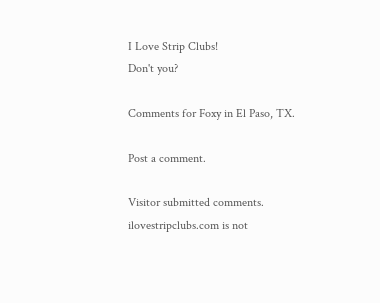I Love Strip Clubs!
Don't you?

Comments for Foxy in El Paso, TX.

Post a comment.

Visitor submitted comments. ilovestripclubs.com is not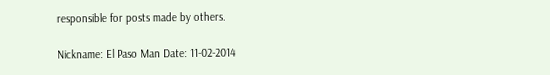responsible for posts made by others.

Nickname: El Paso Man Date: 11-02-2014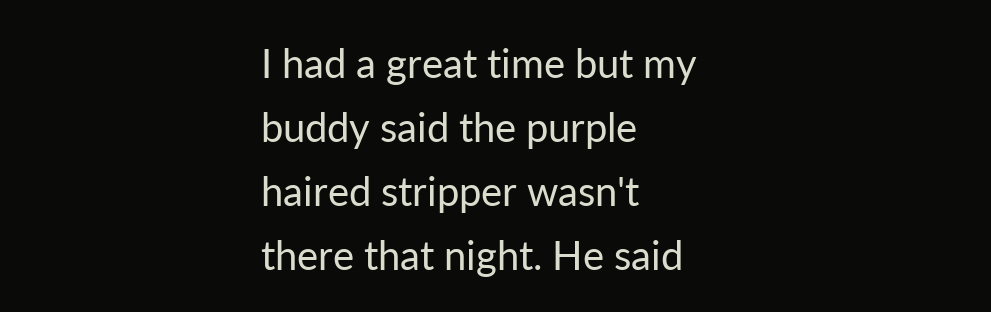I had a great time but my buddy said the purple haired stripper wasn't there that night. He said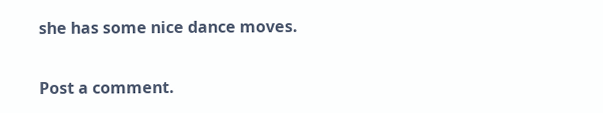she has some nice dance moves.

Post a comment.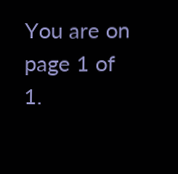You are on page 1 of 1.